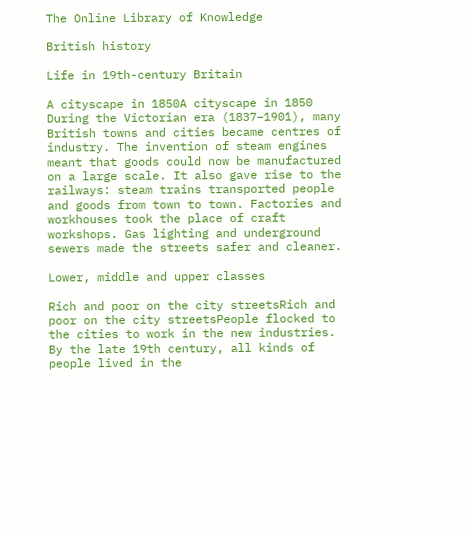The Online Library of Knowledge

British history

Life in 19th-century Britain

A cityscape in 1850A cityscape in 1850 During the Victorian era (1837–1901), many British towns and cities became centres of industry. The invention of steam engines meant that goods could now be manufactured on a large scale. It also gave rise to the railways: steam trains transported people and goods from town to town. Factories and workhouses took the place of craft workshops. Gas lighting and underground sewers made the streets safer and cleaner.

Lower, middle and upper classes

Rich and poor on the city streetsRich and poor on the city streetsPeople flocked to the cities to work in the new industries. By the late 19th century, all kinds of people lived in the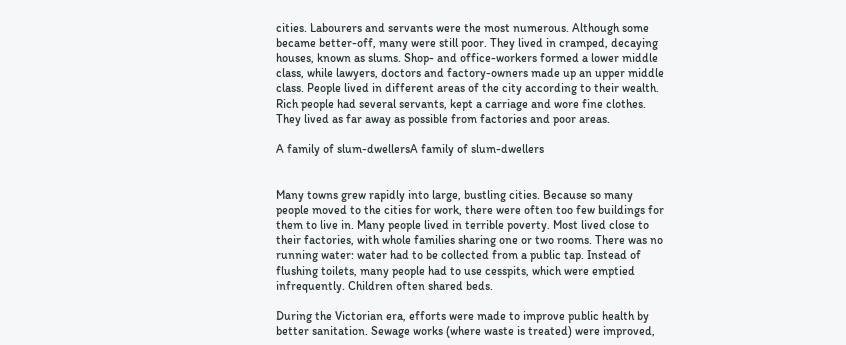cities. Labourers and servants were the most numerous. Although some became better-off, many were still poor. They lived in cramped, decaying houses, known as slums. Shop- and office-workers formed a lower middle class, while lawyers, doctors and factory-owners made up an upper middle class. People lived in different areas of the city according to their wealth. Rich people had several servants, kept a carriage and wore fine clothes. They lived as far away as possible from factories and poor areas.

A family of slum-dwellersA family of slum-dwellers


Many towns grew rapidly into large, bustling cities. Because so many people moved to the cities for work, there were often too few buildings for them to live in. Many people lived in terrible poverty. Most lived close to their factories, with whole families sharing one or two rooms. There was no running water: water had to be collected from a public tap. Instead of flushing toilets, many people had to use cesspits, which were emptied infrequently. Children often shared beds.

During the Victorian era, efforts were made to improve public health by better sanitation. Sewage works (where waste is treated) were improved,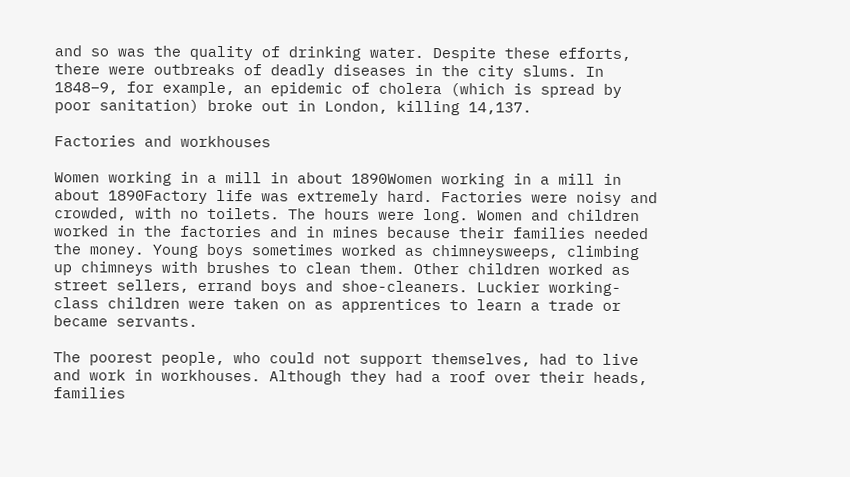and so was the quality of drinking water. Despite these efforts, there were outbreaks of deadly diseases in the city slums. In 1848–9, for example, an epidemic of cholera (which is spread by poor sanitation) broke out in London, killing 14,137.

Factories and workhouses

Women working in a mill in about 1890Women working in a mill in about 1890Factory life was extremely hard. Factories were noisy and crowded, with no toilets. The hours were long. Women and children worked in the factories and in mines because their families needed the money. Young boys sometimes worked as chimneysweeps, climbing up chimneys with brushes to clean them. Other children worked as street sellers, errand boys and shoe-cleaners. Luckier working-class children were taken on as apprentices to learn a trade or became servants.

The poorest people, who could not support themselves, had to live and work in workhouses. Although they had a roof over their heads, families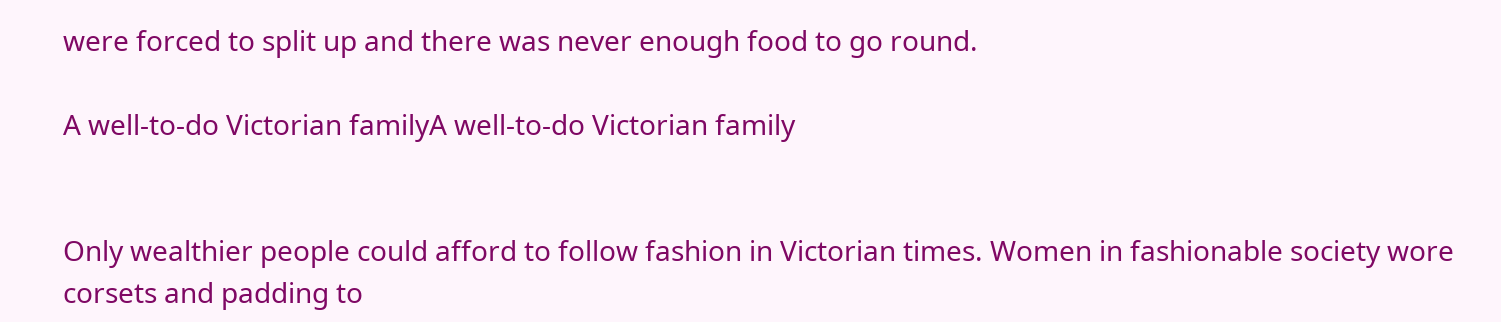were forced to split up and there was never enough food to go round.

A well-to-do Victorian familyA well-to-do Victorian family


Only wealthier people could afford to follow fashion in Victorian times. Women in fashionable society wore corsets and padding to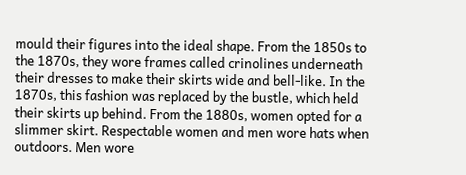mould their figures into the ideal shape. From the 1850s to the 1870s, they wore frames called crinolines underneath their dresses to make their skirts wide and bell-like. In the 1870s, this fashion was replaced by the bustle, which held their skirts up behind. From the 1880s, women opted for a slimmer skirt. Respectable women and men wore hats when outdoors. Men wore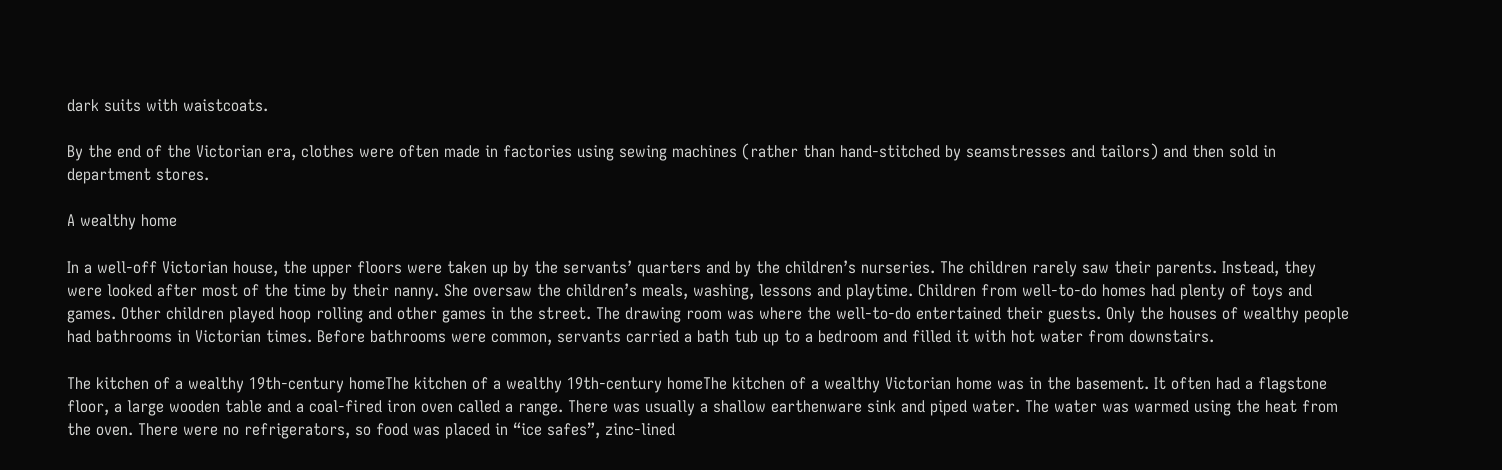dark suits with waistcoats.

By the end of the Victorian era, clothes were often made in factories using sewing machines (rather than hand-stitched by seamstresses and tailors) and then sold in department stores.

A wealthy home

In a well-off Victorian house, the upper floors were taken up by the servants’ quarters and by the children’s nurseries. The children rarely saw their parents. Instead, they were looked after most of the time by their nanny. She oversaw the children’s meals, washing, lessons and playtime. Children from well-to-do homes had plenty of toys and games. Other children played hoop rolling and other games in the street. The drawing room was where the well-to-do entertained their guests. Only the houses of wealthy people had bathrooms in Victorian times. Before bathrooms were common, servants carried a bath tub up to a bedroom and filled it with hot water from downstairs.

The kitchen of a wealthy 19th-century homeThe kitchen of a wealthy 19th-century homeThe kitchen of a wealthy Victorian home was in the basement. It often had a flagstone floor, a large wooden table and a coal-fired iron oven called a range. There was usually a shallow earthenware sink and piped water. The water was warmed using the heat from the oven. There were no refrigerators, so food was placed in “ice safes”, zinc-lined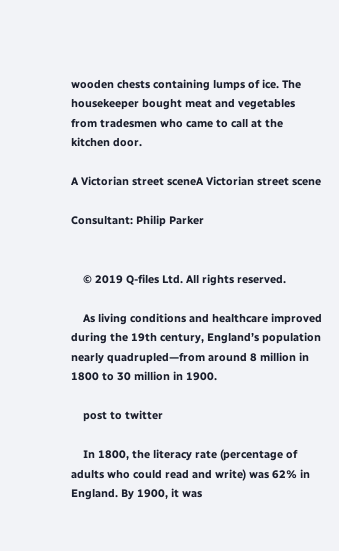wooden chests containing lumps of ice. The housekeeper bought meat and vegetables from tradesmen who came to call at the kitchen door.

A Victorian street sceneA Victorian street scene

Consultant: Philip Parker


    © 2019 Q-files Ltd. All rights reserved.

    As living conditions and healthcare improved during the 19th century, England’s population nearly quadrupled—from around 8 million in 1800 to 30 million in 1900.

    post to twitter

    In 1800, the literacy rate (percentage of adults who could read and write) was 62% in England. By 1900, it was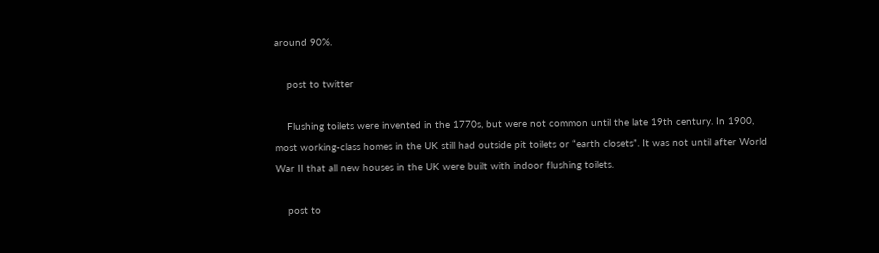around 90%.

    post to twitter

    Flushing toilets were invented in the 1770s, but were not common until the late 19th century. In 1900, most working-class homes in the UK still had outside pit toilets or “earth closets”. It was not until after World War II that all new houses in the UK were built with indoor flushing toilets.

    post to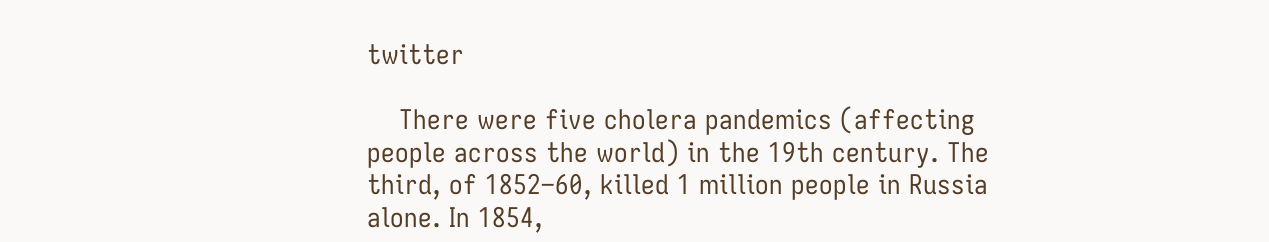twitter

    There were five cholera pandemics (affecting people across the world) in the 19th century. The third, of 1852–60, killed 1 million people in Russia alone. In 1854,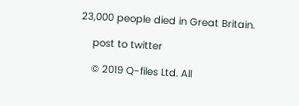23,000 people died in Great Britain.

    post to twitter

    © 2019 Q-files Ltd. All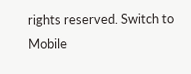rights reserved. Switch to Mobile